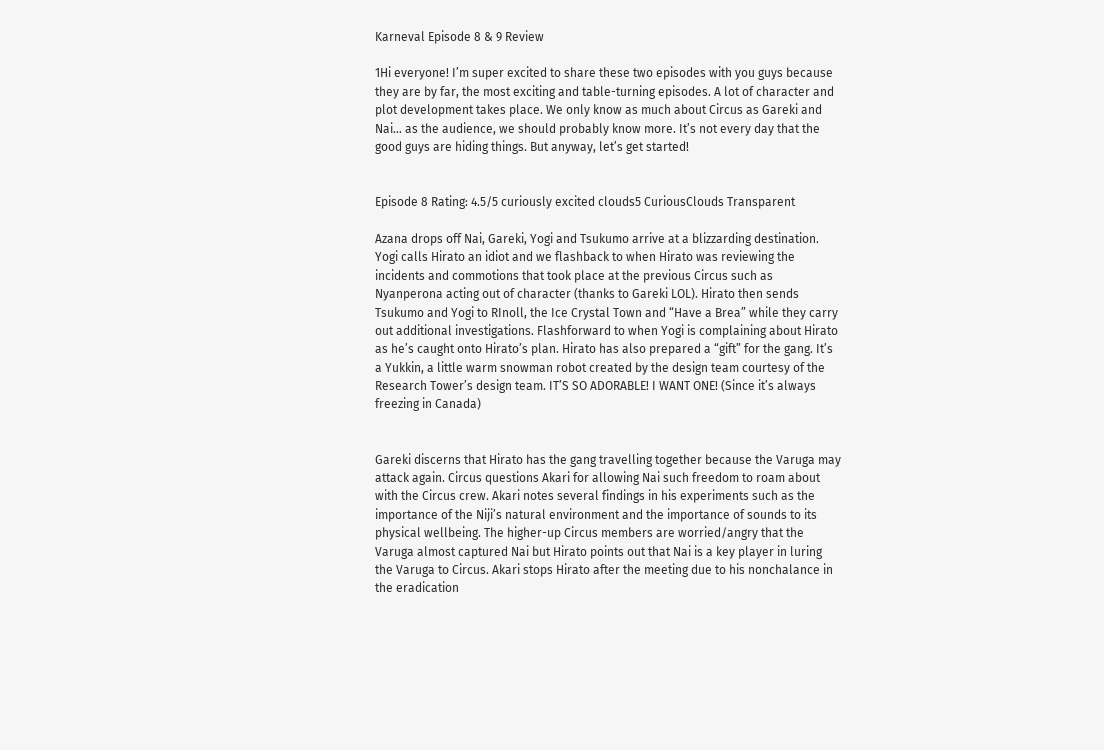Karneval Episode 8 & 9 Review

1Hi everyone! I’m super excited to share these two episodes with you guys because they are by far, the most exciting and table-turning episodes. A lot of character and plot development takes place. We only know as much about Circus as Gareki and Nai… as the audience, we should probably know more. It’s not every day that the good guys are hiding things. But anyway, let’s get started!


Episode 8 Rating: 4.5/5 curiously excited clouds5 CuriousClouds Transparent

Azana drops off Nai, Gareki, Yogi and Tsukumo arrive at a blizzarding destination. Yogi calls Hirato an idiot and we flashback to when Hirato was reviewing the incidents and commotions that took place at the previous Circus such as Nyanperona acting out of character (thanks to Gareki LOL). Hirato then sends Tsukumo and Yogi to RInoll, the Ice Crystal Town and “Have a Brea” while they carry out additional investigations. Flashforward to when Yogi is complaining about Hirato as he’s caught onto Hirato’s plan. Hirato has also prepared a “gift” for the gang. It’s a Yukkin, a little warm snowman robot created by the design team courtesy of the Research Tower’s design team. IT’S SO ADORABLE! I WANT ONE! (Since it’s always freezing in Canada)


Gareki discerns that Hirato has the gang travelling together because the Varuga may attack again. Circus questions Akari for allowing Nai such freedom to roam about with the Circus crew. Akari notes several findings in his experiments such as the importance of the Niji’s natural environment and the importance of sounds to its physical wellbeing. The higher-up Circus members are worried/angry that the Varuga almost captured Nai but Hirato points out that Nai is a key player in luring the Varuga to Circus. Akari stops Hirato after the meeting due to his nonchalance in the eradication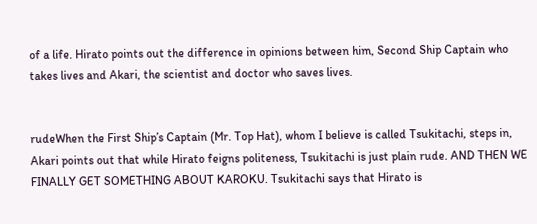of a life. Hirato points out the difference in opinions between him, Second Ship Captain who takes lives and Akari, the scientist and doctor who saves lives.


rudeWhen the First Ship’s Captain (Mr. Top Hat), whom I believe is called Tsukitachi, steps in, Akari points out that while Hirato feigns politeness, Tsukitachi is just plain rude. AND THEN WE FINALLY GET SOMETHING ABOUT KAROKU. Tsukitachi says that Hirato is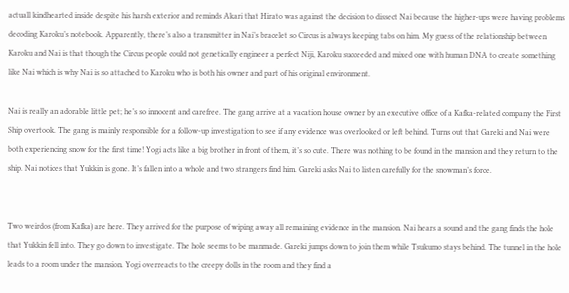actuall kindhearted inside despite his harsh exterior and reminds Akari that Hirato was against the decision to dissect Nai because the higher-ups were having problems decoding Karoku’s notebook. Apparently, there’s also a transmitter in Nai’s bracelet so Circus is always keeping tabs on him. My guess of the relationship between Karoku and Nai is that though the Circus people could not genetically engineer a perfect Niji, Karoku succeeded and mixed one with human DNA to create something like Nai which is why Nai is so attached to Karoku who is both his owner and part of his original environment.

Nai is really an adorable little pet; he’s so innocent and carefree. The gang arrive at a vacation house owner by an executive office of a Kafka-related company the First Ship overtook. The gang is mainly responsible for a follow-up investigation to see if any evidence was overlooked or left behind. Turns out that Gareki and Nai were both experiencing snow for the first time! Yogi acts like a big brother in front of them, it’s so cute. There was nothing to be found in the mansion and they return to the ship. Nai notices that Yukkin is gone. It’s fallen into a whole and two strangers find him. Gareki asks Nai to listen carefully for the snowman’s force.


Two weirdos (from Kafka) are here. They arrived for the purpose of wiping away all remaining evidence in the mansion. Nai hears a sound and the gang finds the hole that Yukkin fell into. They go down to investigate. The hole seems to be manmade. Gareki jumps down to join them while Tsukumo stays behind. The tunnel in the hole leads to a room under the mansion. Yogi overreacts to the creepy dolls in the room and they find a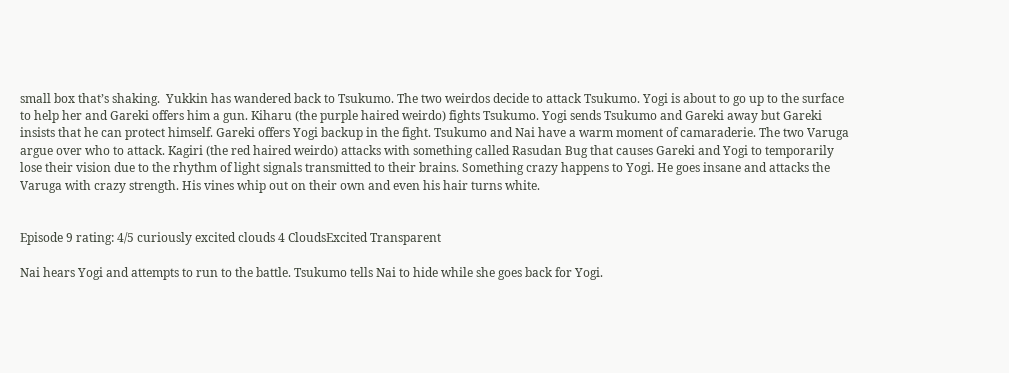small box that’s shaking.  Yukkin has wandered back to Tsukumo. The two weirdos decide to attack Tsukumo. Yogi is about to go up to the surface to help her and Gareki offers him a gun. Kiharu (the purple haired weirdo) fights Tsukumo. Yogi sends Tsukumo and Gareki away but Gareki insists that he can protect himself. Gareki offers Yogi backup in the fight. Tsukumo and Nai have a warm moment of camaraderie. The two Varuga argue over who to attack. Kagiri (the red haired weirdo) attacks with something called Rasudan Bug that causes Gareki and Yogi to temporarily lose their vision due to the rhythm of light signals transmitted to their brains. Something crazy happens to Yogi. He goes insane and attacks the Varuga with crazy strength. His vines whip out on their own and even his hair turns white.


Episode 9 rating: 4/5 curiously excited clouds 4 CloudsExcited Transparent

Nai hears Yogi and attempts to run to the battle. Tsukumo tells Nai to hide while she goes back for Yogi.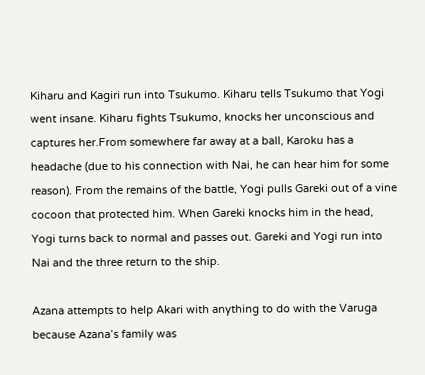Kiharu and Kagiri run into Tsukumo. Kiharu tells Tsukumo that Yogi went insane. Kiharu fights Tsukumo, knocks her unconscious and captures her.From somewhere far away at a ball, Karoku has a headache (due to his connection with Nai, he can hear him for some reason). From the remains of the battle, Yogi pulls Gareki out of a vine cocoon that protected him. When Gareki knocks him in the head, Yogi turns back to normal and passes out. Gareki and Yogi run into Nai and the three return to the ship.

Azana attempts to help Akari with anything to do with the Varuga because Azana’s family was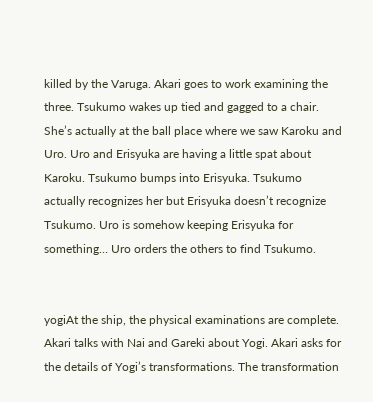killed by the Varuga. Akari goes to work examining the three. Tsukumo wakes up tied and gagged to a chair. She’s actually at the ball place where we saw Karoku and Uro. Uro and Erisyuka are having a little spat about Karoku. Tsukumo bumps into Erisyuka. Tsukumo actually recognizes her but Erisyuka doesn’t recognize Tsukumo. Uro is somehow keeping Erisyuka for something… Uro orders the others to find Tsukumo.


yogiAt the ship, the physical examinations are complete. Akari talks with Nai and Gareki about Yogi. Akari asks for the details of Yogi’s transformations. The transformation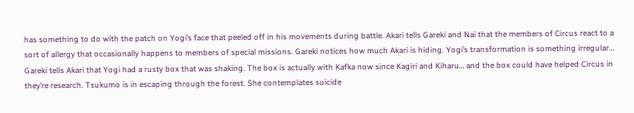has something to do with the patch on Yogi’s face that peeled off in his movements during battle. Akari tells Gareki and Nai that the members of Circus react to a sort of allergy that occasionally happens to members of special missions. Gareki notices how much Akari is hiding. Yogi’s transformation is something irregular… Gareki tells Akari that Yogi had a rusty box that was shaking. The box is actually with Kafka now since Kagiri and Kiharu… and the box could have helped Circus in they’re research. Tsukumo is in escaping through the forest. She contemplates suicide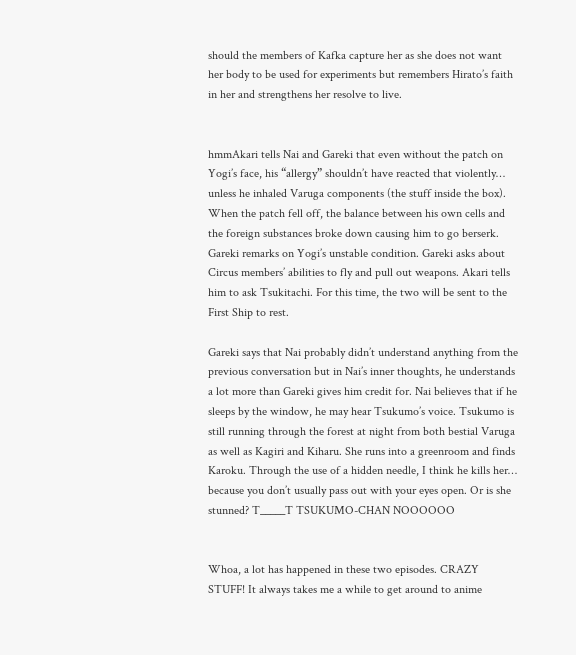should the members of Kafka capture her as she does not want her body to be used for experiments but remembers Hirato’s faith in her and strengthens her resolve to live.


hmmAkari tells Nai and Gareki that even without the patch on Yogi’s face, his “allergy” shouldn’t have reacted that violently… unless he inhaled Varuga components (the stuff inside the box). When the patch fell off, the balance between his own cells and the foreign substances broke down causing him to go berserk. Gareki remarks on Yogi’s unstable condition. Gareki asks about Circus members’ abilities to fly and pull out weapons. Akari tells him to ask Tsukitachi. For this time, the two will be sent to the First Ship to rest.

Gareki says that Nai probably didn’t understand anything from the previous conversation but in Nai’s inner thoughts, he understands a lot more than Gareki gives him credit for. Nai believes that if he sleeps by the window, he may hear Tsukumo’s voice. Tsukumo is still running through the forest at night from both bestial Varuga as well as Kagiri and Kiharu. She runs into a greenroom and finds Karoku. Through the use of a hidden needle, I think he kills her… because you don’t usually pass out with your eyes open. Or is she stunned? T_____T TSUKUMO-CHAN NOOOOOO


Whoa, a lot has happened in these two episodes. CRAZY STUFF! It always takes me a while to get around to anime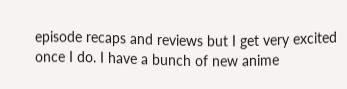episode recaps and reviews but I get very excited once I do. I have a bunch of new anime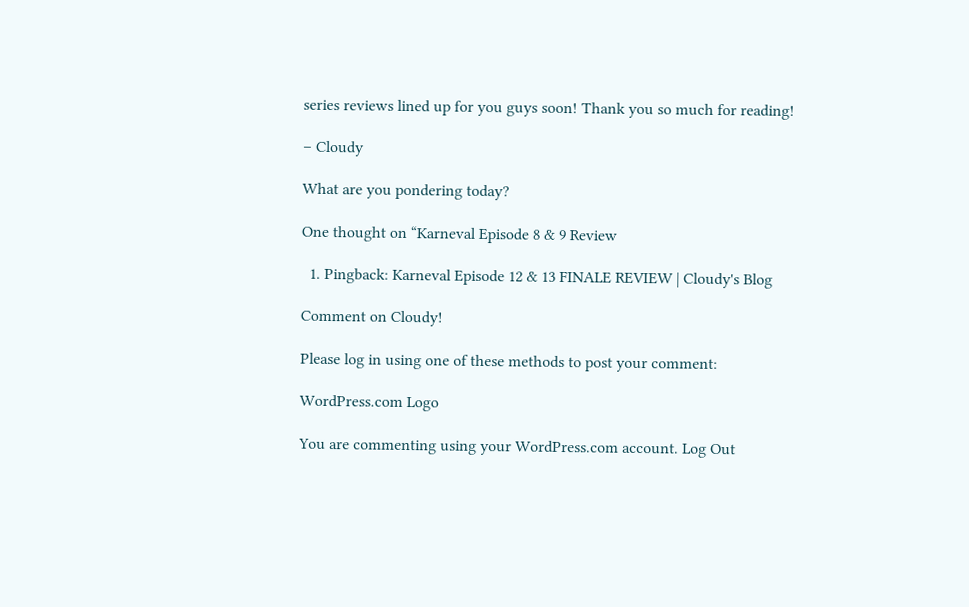series reviews lined up for you guys soon! Thank you so much for reading!

– Cloudy

What are you pondering today?

One thought on “Karneval Episode 8 & 9 Review

  1. Pingback: Karneval Episode 12 & 13 FINALE REVIEW | Cloudy's Blog

Comment on Cloudy!

Please log in using one of these methods to post your comment:

WordPress.com Logo

You are commenting using your WordPress.com account. Log Out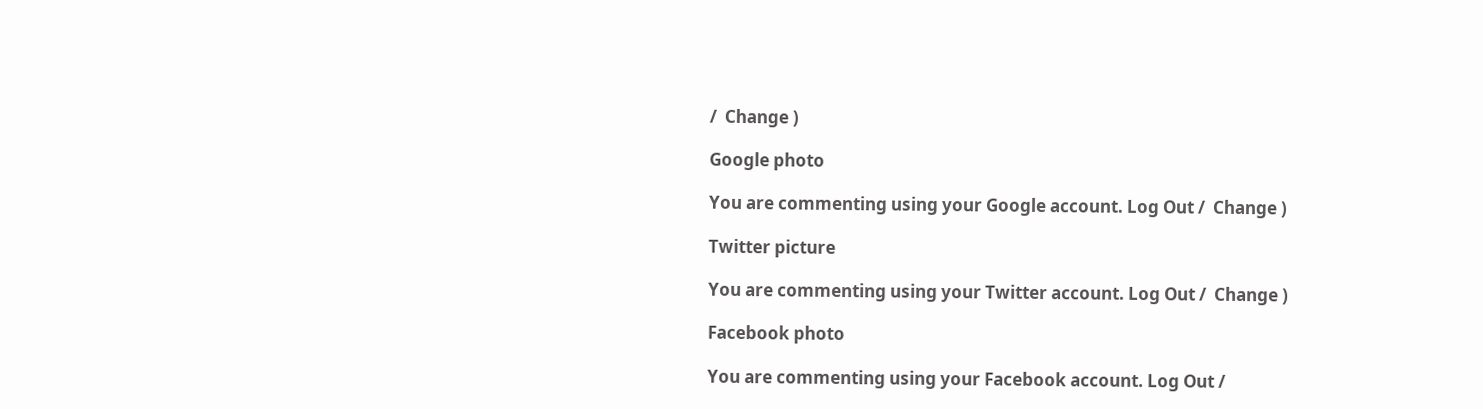/  Change )

Google photo

You are commenting using your Google account. Log Out /  Change )

Twitter picture

You are commenting using your Twitter account. Log Out /  Change )

Facebook photo

You are commenting using your Facebook account. Log Out /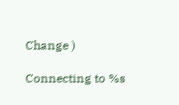Change )

Connecting to %s